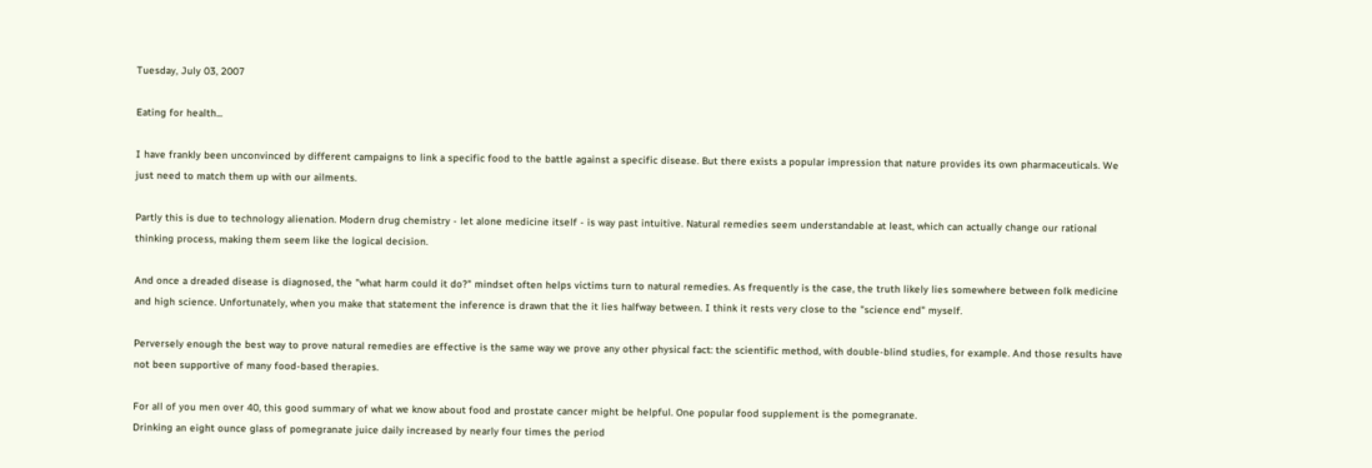Tuesday, July 03, 2007

Eating for health...

I have frankly been unconvinced by different campaigns to link a specific food to the battle against a specific disease. But there exists a popular impression that nature provides its own pharmaceuticals. We just need to match them up with our ailments.

Partly this is due to technology alienation. Modern drug chemistry - let alone medicine itself - is way past intuitive. Natural remedies seem understandable at least, which can actually change our rational thinking process, making them seem like the logical decision.

And once a dreaded disease is diagnosed, the "what harm could it do?" mindset often helps victims turn to natural remedies. As frequently is the case, the truth likely lies somewhere between folk medicine and high science. Unfortunately, when you make that statement the inference is drawn that the it lies halfway between. I think it rests very close to the "science end" myself.

Perversely enough the best way to prove natural remedies are effective is the same way we prove any other physical fact: the scientific method, with double-blind studies, for example. And those results have not been supportive of many food-based therapies.

For all of you men over 40, this good summary of what we know about food and prostate cancer might be helpful. One popular food supplement is the pomegranate.
Drinking an eight ounce glass of pomegranate juice daily increased by nearly four times the period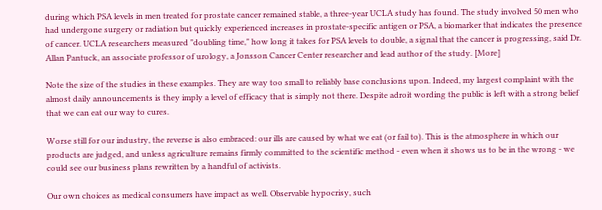during which PSA levels in men treated for prostate cancer remained stable, a three-year UCLA study has found. The study involved 50 men who had undergone surgery or radiation but quickly experienced increases in prostate-specific antigen or PSA, a biomarker that indicates the presence of cancer. UCLA researchers measured "doubling time," how long it takes for PSA levels to double, a signal that the cancer is progressing, said Dr. Allan Pantuck, an associate professor of urology, a Jonsson Cancer Center researcher and lead author of the study. [More]

Note the size of the studies in these examples. They are way too small to reliably base conclusions upon. Indeed, my largest complaint with the almost daily announcements is they imply a level of efficacy that is simply not there. Despite adroit wording the public is left with a strong belief that we can eat our way to cures.

Worse still for our industry, the reverse is also embraced: our ills are caused by what we eat (or fail to). This is the atmosphere in which our products are judged, and unless agriculture remains firmly committed to the scientific method - even when it shows us to be in the wrong - we could see our business plans rewritten by a handful of activists.

Our own choices as medical consumers have impact as well. Observable hypocrisy, such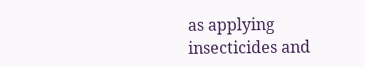as applying insecticides and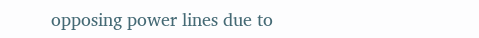opposing power lines due to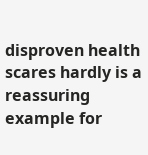disproven health scares hardly is a reassuring example for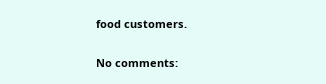food customers.

No comments: